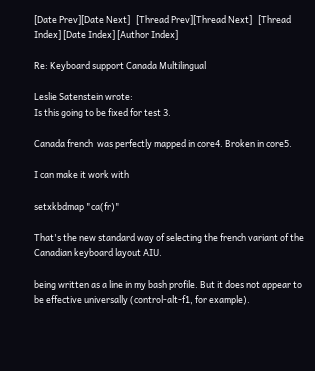[Date Prev][Date Next]   [Thread Prev][Thread Next]   [Thread Index] [Date Index] [Author Index]

Re: Keyboard support Canada Multilingual

Leslie Satenstein wrote:
Is this going to be fixed for test 3.

Canada french  was perfectly mapped in core4. Broken in core5.

I can make it work with

setxkbdmap "ca(fr)"

That's the new standard way of selecting the french variant of the
Canadian keyboard layout AIU.

being written as a line in my bash profile. But it does not appear to be effective universally (control-alt-f1, for example).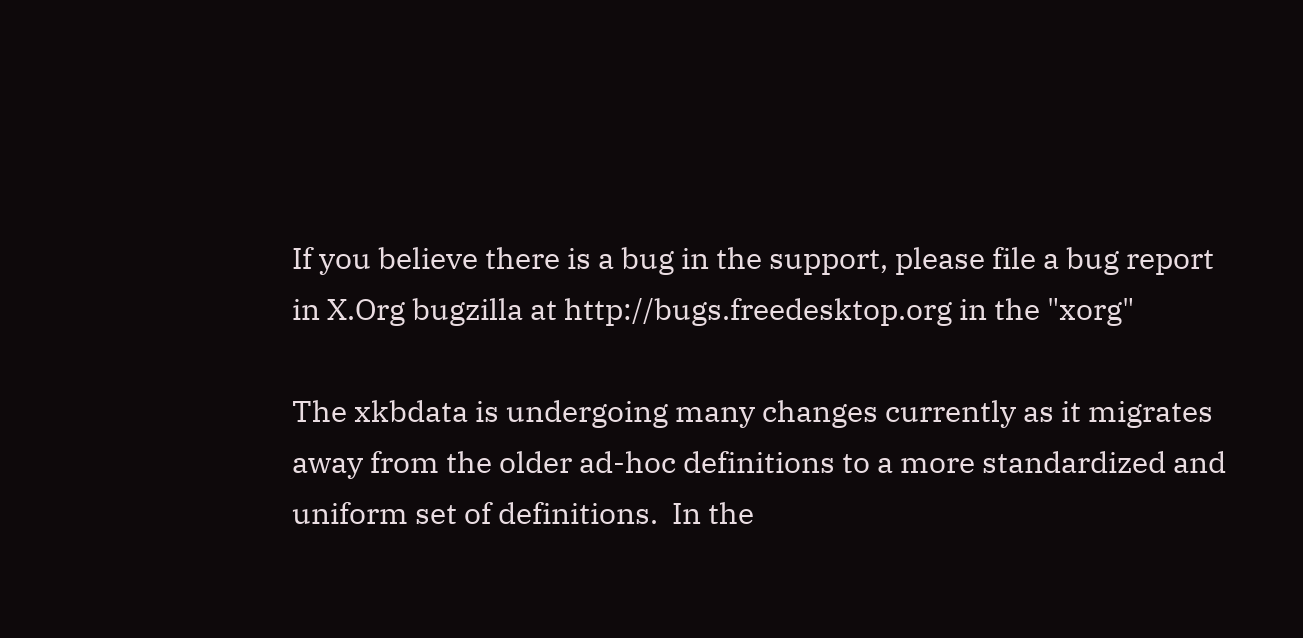If you believe there is a bug in the support, please file a bug report
in X.Org bugzilla at http://bugs.freedesktop.org in the "xorg"

The xkbdata is undergoing many changes currently as it migrates
away from the older ad-hoc definitions to a more standardized and
uniform set of definitions.  In the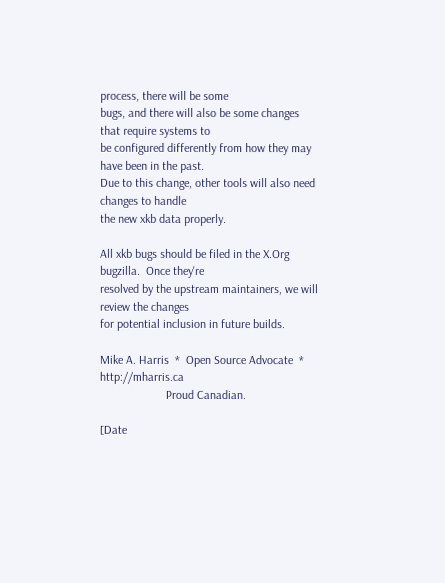process, there will be some
bugs, and there will also be some changes that require systems to
be configured differently from how they may have been in the past.
Due to this change, other tools will also need changes to handle
the new xkb data properly.

All xkb bugs should be filed in the X.Org bugzilla.  Once they're
resolved by the upstream maintainers, we will review the changes
for potential inclusion in future builds.

Mike A. Harris  *  Open Source Advocate  *  http://mharris.ca
                      Proud Canadian.

[Date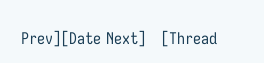Prev][Date Next]   [Thread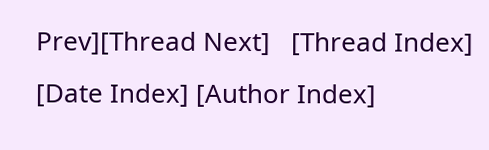Prev][Thread Next]   [Thread Index] [Date Index] [Author Index]